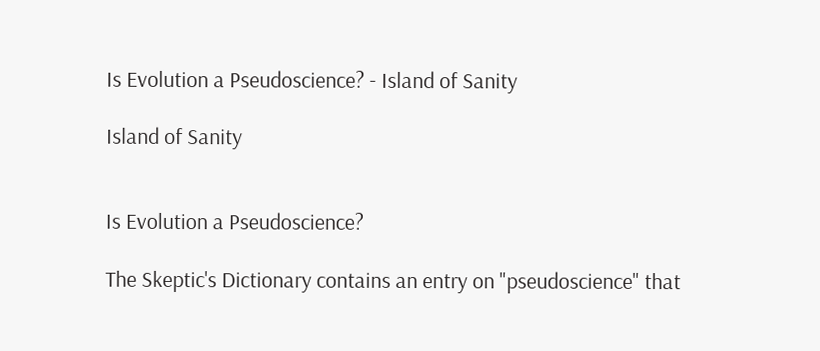Is Evolution a Pseudoscience? - Island of Sanity

Island of Sanity


Is Evolution a Pseudoscience?

The Skeptic's Dictionary contains an entry on "pseudoscience" that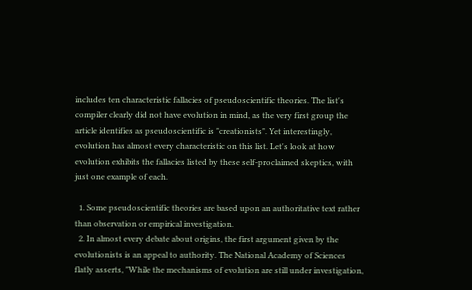includes ten characteristic fallacies of pseudoscientific theories. The list's compiler clearly did not have evolution in mind, as the very first group the article identifies as pseudoscientific is "creationists". Yet interestingly, evolution has almost every characteristic on this list. Let's look at how evolution exhibits the fallacies listed by these self-proclaimed skeptics, with just one example of each.

  1. Some pseudoscientific theories are based upon an authoritative text rather than observation or empirical investigation.
  2. In almost every debate about origins, the first argument given by the evolutionists is an appeal to authority. The National Academy of Sciences flatly asserts, "While the mechanisms of evolution are still under investigation,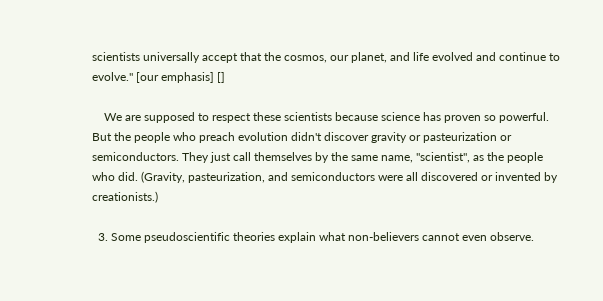scientists universally accept that the cosmos, our planet, and life evolved and continue to evolve." [our emphasis] []

    We are supposed to respect these scientists because science has proven so powerful. But the people who preach evolution didn't discover gravity or pasteurization or semiconductors. They just call themselves by the same name, "scientist", as the people who did. (Gravity, pasteurization, and semiconductors were all discovered or invented by creationists.)

  3. Some pseudoscientific theories explain what non-believers cannot even observe.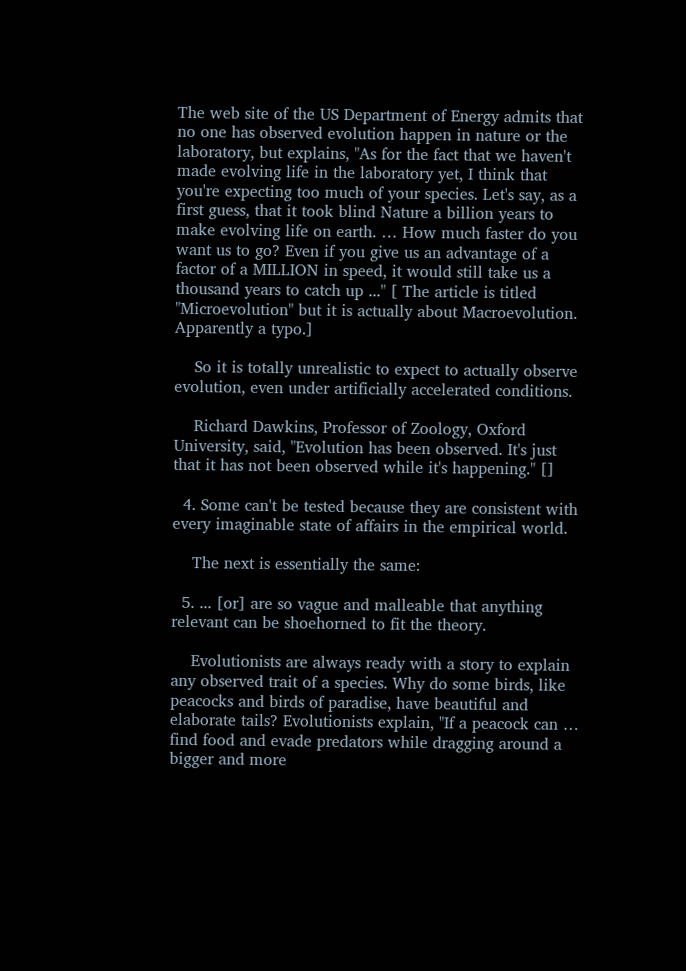The web site of the US Department of Energy admits that no one has observed evolution happen in nature or the laboratory, but explains, "As for the fact that we haven't made evolving life in the laboratory yet, I think that you're expecting too much of your species. Let's say, as a first guess, that it took blind Nature a billion years to make evolving life on earth. … How much faster do you want us to go? Even if you give us an advantage of a factor of a MILLION in speed, it would still take us a thousand years to catch up ..." [ The article is titled "Microevolution" but it is actually about Macroevolution. Apparently a typo.]

    So it is totally unrealistic to expect to actually observe evolution, even under artificially accelerated conditions.

    Richard Dawkins, Professor of Zoology, Oxford University, said, "Evolution has been observed. It's just that it has not been observed while it's happening." []

  4. Some can't be tested because they are consistent with every imaginable state of affairs in the empirical world.

    The next is essentially the same:

  5. ... [or] are so vague and malleable that anything relevant can be shoehorned to fit the theory.

    Evolutionists are always ready with a story to explain any observed trait of a species. Why do some birds, like peacocks and birds of paradise, have beautiful and elaborate tails? Evolutionists explain, "If a peacock can … find food and evade predators while dragging around a bigger and more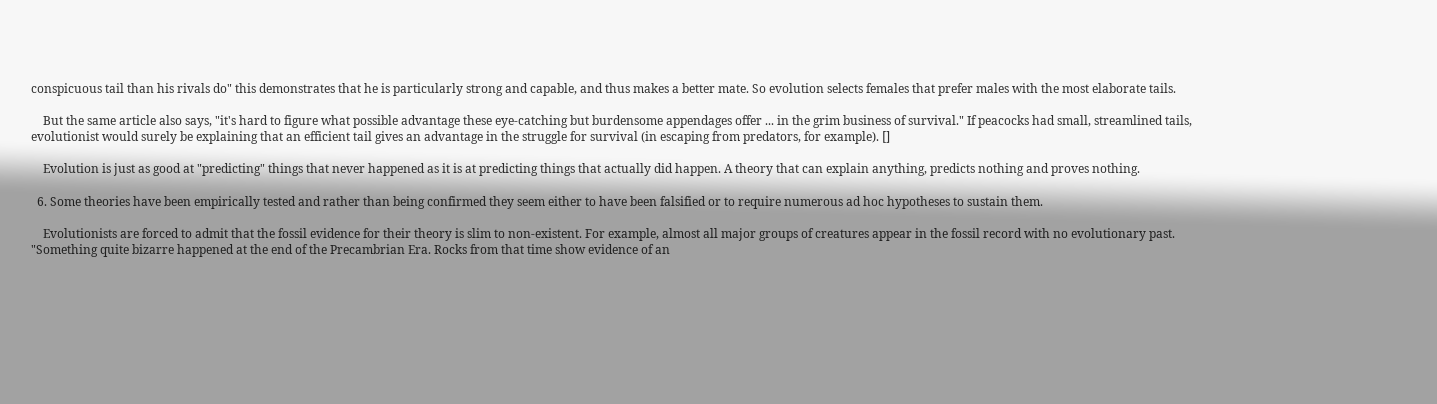conspicuous tail than his rivals do" this demonstrates that he is particularly strong and capable, and thus makes a better mate. So evolution selects females that prefer males with the most elaborate tails.

    But the same article also says, "it's hard to figure what possible advantage these eye-catching but burdensome appendages offer ... in the grim business of survival." If peacocks had small, streamlined tails, evolutionist would surely be explaining that an efficient tail gives an advantage in the struggle for survival (in escaping from predators, for example). []

    Evolution is just as good at "predicting" things that never happened as it is at predicting things that actually did happen. A theory that can explain anything, predicts nothing and proves nothing.

  6. Some theories have been empirically tested and rather than being confirmed they seem either to have been falsified or to require numerous ad hoc hypotheses to sustain them.

    Evolutionists are forced to admit that the fossil evidence for their theory is slim to non-existent. For example, almost all major groups of creatures appear in the fossil record with no evolutionary past. "Something quite bizarre happened at the end of the Precambrian Era. Rocks from that time show evidence of an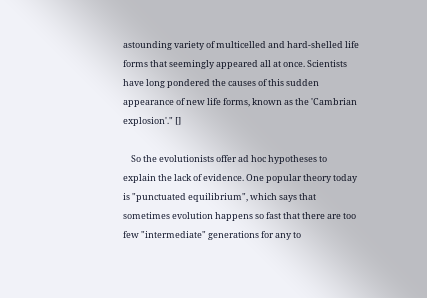astounding variety of multicelled and hard-shelled life forms that seemingly appeared all at once. Scientists have long pondered the causes of this sudden appearance of new life forms, known as the 'Cambrian explosion'." []

    So the evolutionists offer ad hoc hypotheses to explain the lack of evidence. One popular theory today is "punctuated equilibrium", which says that sometimes evolution happens so fast that there are too few "intermediate" generations for any to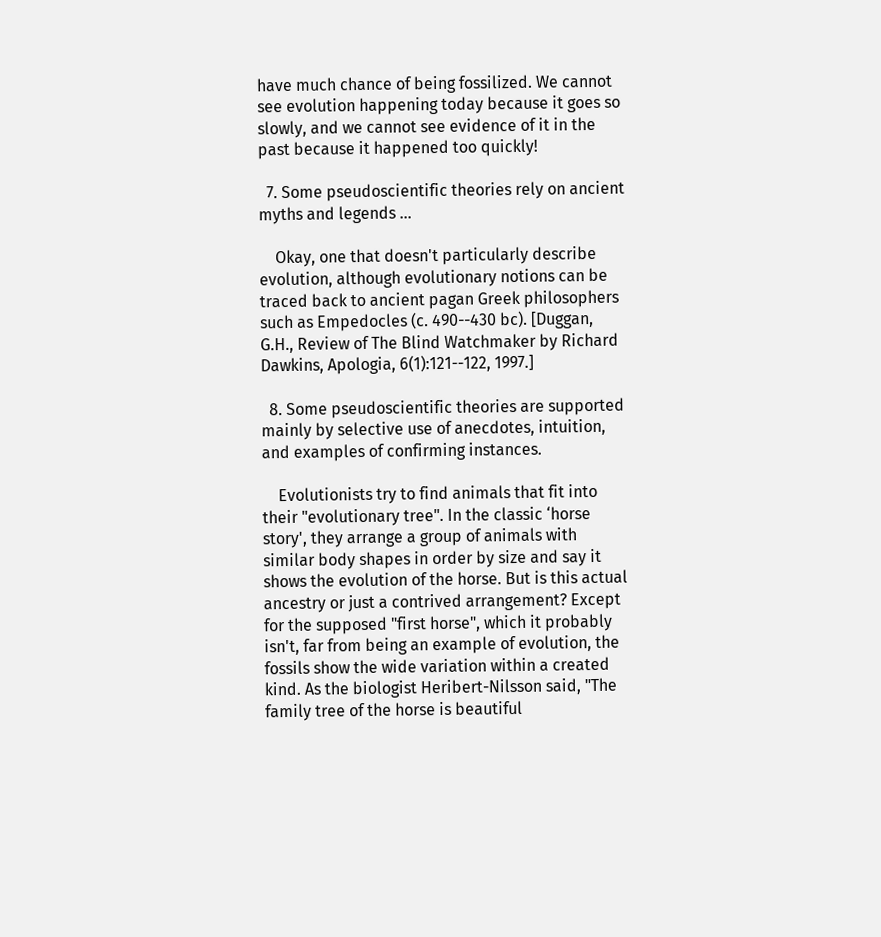have much chance of being fossilized. We cannot see evolution happening today because it goes so slowly, and we cannot see evidence of it in the past because it happened too quickly!

  7. Some pseudoscientific theories rely on ancient myths and legends …

    Okay, one that doesn't particularly describe evolution, although evolutionary notions can be traced back to ancient pagan Greek philosophers such as Empedocles (c. 490--430 bc). [Duggan, G.H., Review of The Blind Watchmaker by Richard Dawkins, Apologia, 6(1):121--122, 1997.]

  8. Some pseudoscientific theories are supported mainly by selective use of anecdotes, intuition, and examples of confirming instances.

    Evolutionists try to find animals that fit into their "evolutionary tree". In the classic ‘horse story', they arrange a group of animals with similar body shapes in order by size and say it shows the evolution of the horse. But is this actual ancestry or just a contrived arrangement? Except for the supposed "first horse", which it probably isn't, far from being an example of evolution, the fossils show the wide variation within a created kind. As the biologist Heribert-Nilsson said, "The family tree of the horse is beautiful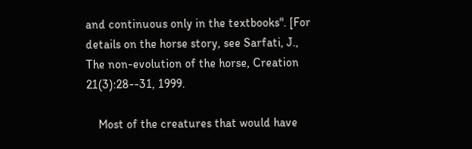and continuous only in the textbooks". [For details on the horse story, see Sarfati, J., The non-evolution of the horse, Creation 21(3):28--31, 1999.

    Most of the creatures that would have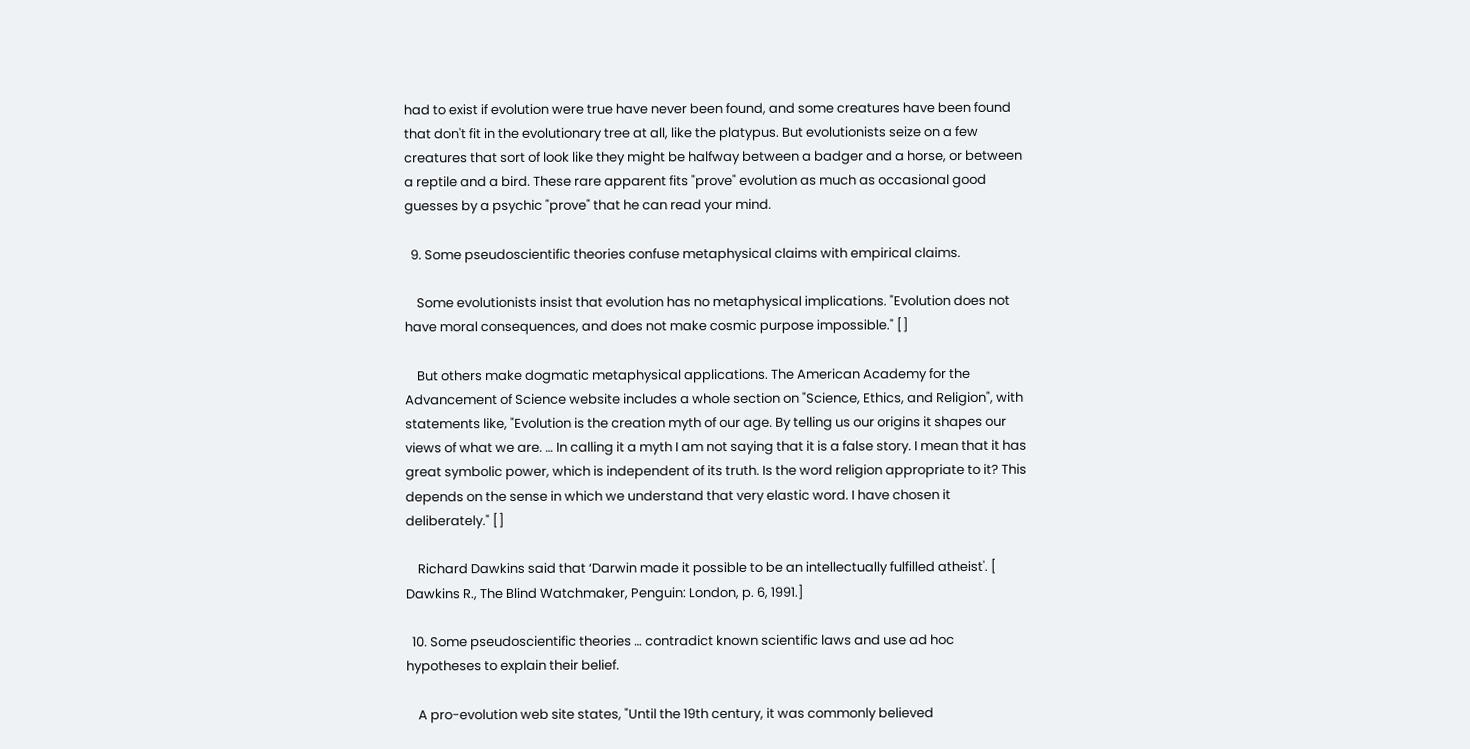had to exist if evolution were true have never been found, and some creatures have been found that don't fit in the evolutionary tree at all, like the platypus. But evolutionists seize on a few creatures that sort of look like they might be halfway between a badger and a horse, or between a reptile and a bird. These rare apparent fits "prove" evolution as much as occasional good guesses by a psychic "prove" that he can read your mind.

  9. Some pseudoscientific theories confuse metaphysical claims with empirical claims.

    Some evolutionists insist that evolution has no metaphysical implications. "Evolution does not have moral consequences, and does not make cosmic purpose impossible." []

    But others make dogmatic metaphysical applications. The American Academy for the Advancement of Science website includes a whole section on "Science, Ethics, and Religion", with statements like, "Evolution is the creation myth of our age. By telling us our origins it shapes our views of what we are. … In calling it a myth I am not saying that it is a false story. I mean that it has great symbolic power, which is independent of its truth. Is the word religion appropriate to it? This depends on the sense in which we understand that very elastic word. I have chosen it deliberately." []

    Richard Dawkins said that ‘Darwin made it possible to be an intellectually fulfilled atheist'. [ Dawkins R., The Blind Watchmaker, Penguin: London, p. 6, 1991.]

  10. Some pseudoscientific theories … contradict known scientific laws and use ad hoc hypotheses to explain their belief.

    A pro-evolution web site states, "Until the 19th century, it was commonly believed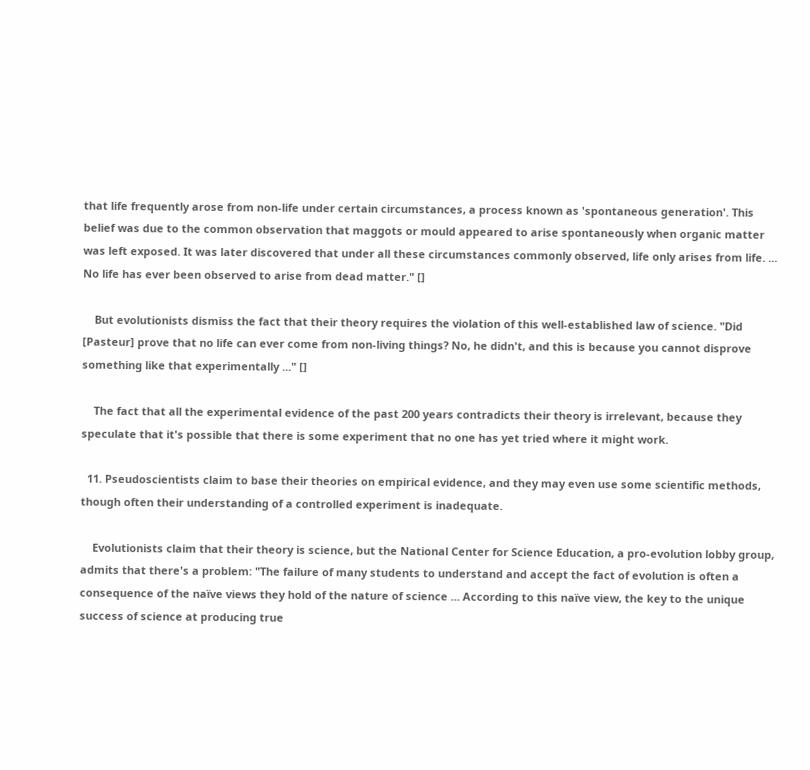that life frequently arose from non-life under certain circumstances, a process known as 'spontaneous generation'. This belief was due to the common observation that maggots or mould appeared to arise spontaneously when organic matter was left exposed. It was later discovered that under all these circumstances commonly observed, life only arises from life. ... No life has ever been observed to arise from dead matter." []

    But evolutionists dismiss the fact that their theory requires the violation of this well-established law of science. "Did [Pasteur] prove that no life can ever come from non-living things? No, he didn't, and this is because you cannot disprove something like that experimentally ..." []

    The fact that all the experimental evidence of the past 200 years contradicts their theory is irrelevant, because they speculate that it's possible that there is some experiment that no one has yet tried where it might work.

  11. Pseudoscientists claim to base their theories on empirical evidence, and they may even use some scientific methods, though often their understanding of a controlled experiment is inadequate.

    Evolutionists claim that their theory is science, but the National Center for Science Education, a pro-evolution lobby group, admits that there's a problem: "The failure of many students to understand and accept the fact of evolution is often a consequence of the naïve views they hold of the nature of science ... According to this naïve view, the key to the unique success of science at producing true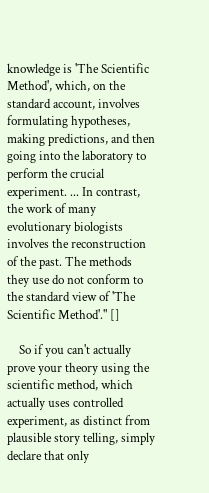knowledge is 'The Scientific Method', which, on the standard account, involves formulating hypotheses, making predictions, and then going into the laboratory to perform the crucial experiment. ... In contrast, the work of many evolutionary biologists involves the reconstruction of the past. The methods they use do not conform to the standard view of 'The Scientific Method'." []

    So if you can't actually prove your theory using the scientific method, which actually uses controlled experiment, as distinct from plausible story telling, simply declare that only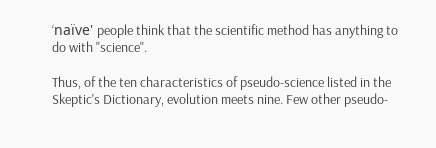‘naïve' people think that the scientific method has anything to do with "science".

Thus, of the ten characteristics of pseudo-science listed in the Skeptic's Dictionary, evolution meets nine. Few other pseudo-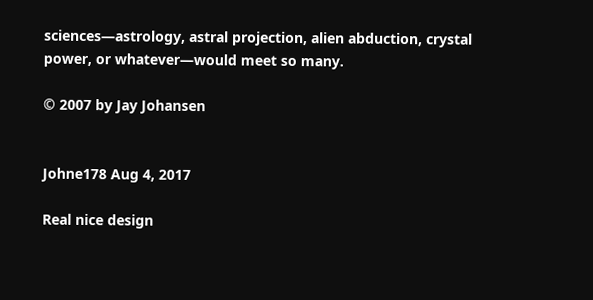sciences—astrology, astral projection, alien abduction, crystal power, or whatever—would meet so many.

© 2007 by Jay Johansen


Johne178 Aug 4, 2017

Real nice design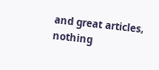and great articles, nothing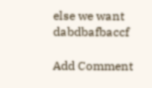else we want dabdbafbaccf

Add Comment